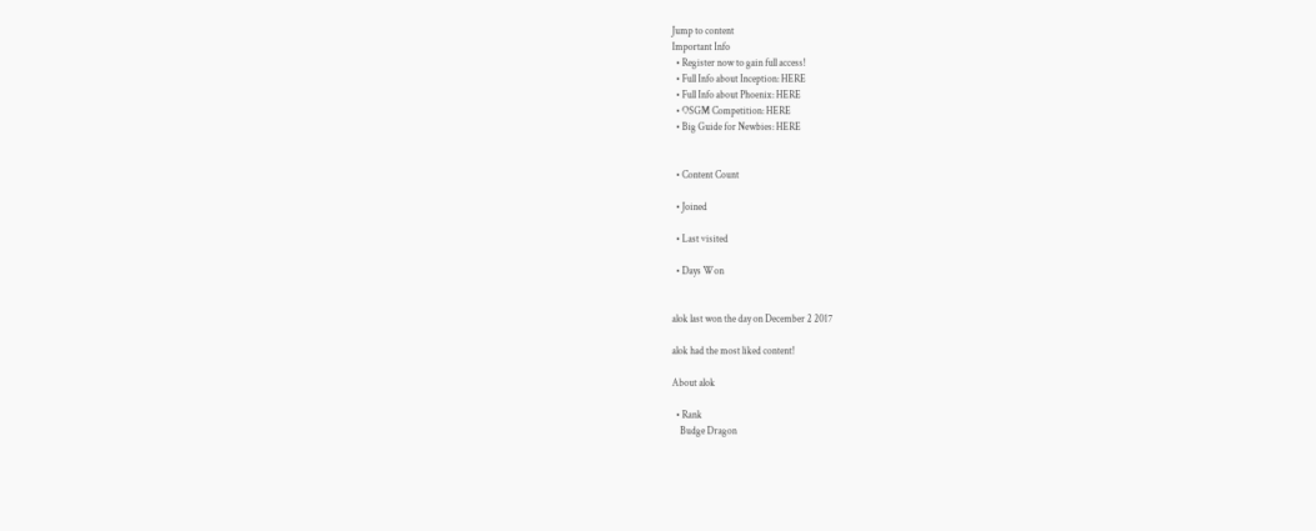Jump to content
Important Info
  • Register now to gain full access!
  • Full Info about Inception: HERE
  • Full Info about Phoenix: HERE
  • OSGM Competition: HERE
  • Big Guide for Newbies: HERE


  • Content Count

  • Joined

  • Last visited

  • Days Won


alok last won the day on December 2 2017

alok had the most liked content!

About alok

  • Rank
    Budge Dragon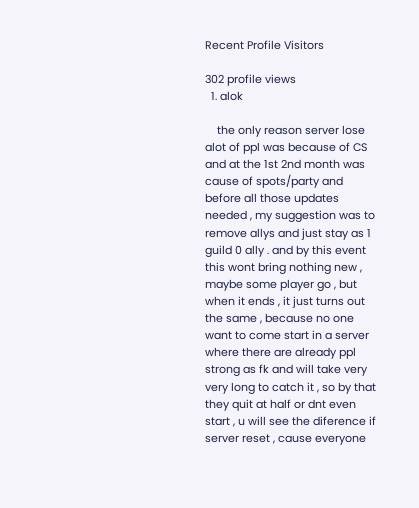Recent Profile Visitors

302 profile views
  1. alok

    the only reason server lose alot of ppl was because of CS and at the 1st 2nd month was cause of spots/party and before all those updates needed , my suggestion was to remove allys and just stay as 1 guild 0 ally . and by this event this wont bring nothing new , maybe some player go , but when it ends , it just turns out the same , because no one want to come start in a server where there are already ppl strong as fk and will take very very long to catch it , so by that they quit at half or dnt even start , u will see the diference if server reset , cause everyone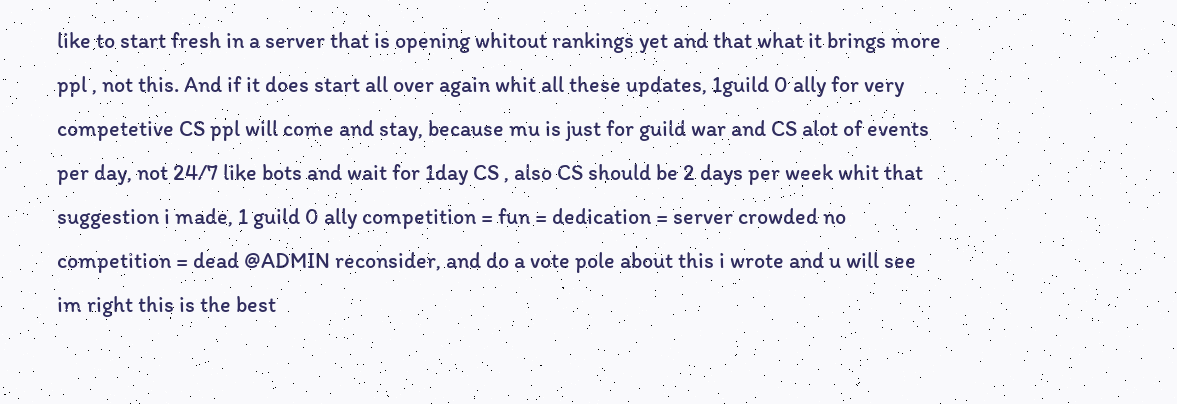like to start fresh in a server that is opening whitout rankings yet and that what it brings more ppl , not this. And if it does start all over again whit all these updates, 1guild 0 ally for very competetive CS ppl will come and stay, because mu is just for guild war and CS alot of events per day, not 24/7 like bots and wait for 1day CS , also CS should be 2 days per week whit that suggestion i made, 1 guild 0 ally competition = fun = dedication = server crowded no competition = dead @ADMIN reconsider, and do a vote pole about this i wrote and u will see im right this is the best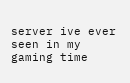server ive ever seen in my gaming time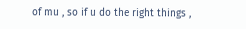of mu , so if u do the right things ,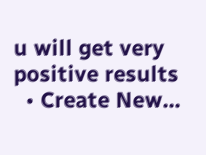u will get very positive results
  • Create New...